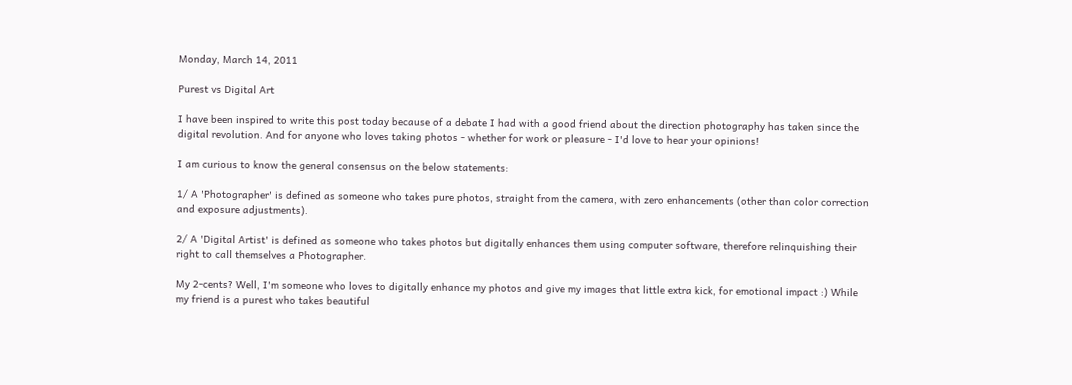Monday, March 14, 2011

Purest vs Digital Art

I have been inspired to write this post today because of a debate I had with a good friend about the direction photography has taken since the digital revolution. And for anyone who loves taking photos - whether for work or pleasure - I'd love to hear your opinions!

I am curious to know the general consensus on the below statements:

1/ A 'Photographer' is defined as someone who takes pure photos, straight from the camera, with zero enhancements (other than color correction and exposure adjustments).

2/ A 'Digital Artist' is defined as someone who takes photos but digitally enhances them using computer software, therefore relinquishing their right to call themselves a Photographer.

My 2-cents? Well, I'm someone who loves to digitally enhance my photos and give my images that little extra kick, for emotional impact :) While my friend is a purest who takes beautiful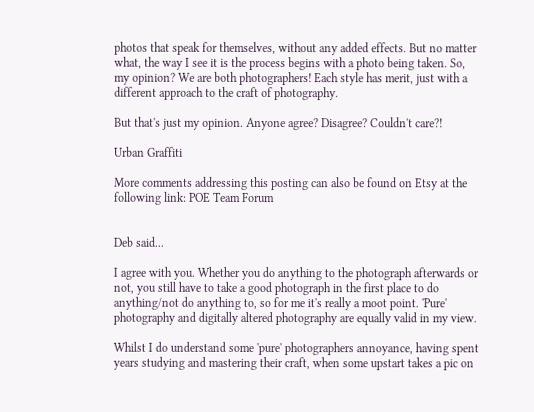photos that speak for themselves, without any added effects. But no matter what, the way I see it is the process begins with a photo being taken. So, my opinion? We are both photographers! Each style has merit, just with a different approach to the craft of photography.

But that's just my opinion. Anyone agree? Disagree? Couldn't care?!

Urban Graffiti

More comments addressing this posting can also be found on Etsy at the following link: POE Team Forum


Deb said...

I agree with you. Whether you do anything to the photograph afterwards or not, you still have to take a good photograph in the first place to do anything/not do anything to, so for me it's really a moot point. 'Pure' photography and digitally altered photography are equally valid in my view.

Whilst I do understand some 'pure' photographers annoyance, having spent years studying and mastering their craft, when some upstart takes a pic on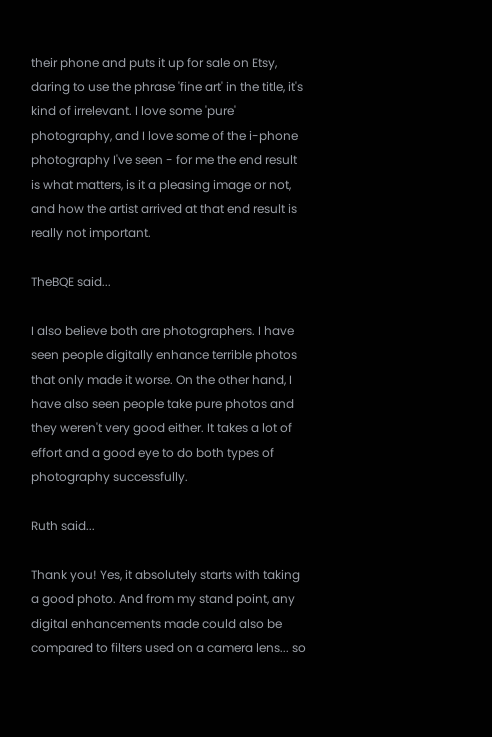their phone and puts it up for sale on Etsy, daring to use the phrase 'fine art' in the title, it's kind of irrelevant. I love some 'pure' photography, and I love some of the i-phone photography I've seen - for me the end result is what matters, is it a pleasing image or not, and how the artist arrived at that end result is really not important.

TheBQE said...

I also believe both are photographers. I have seen people digitally enhance terrible photos that only made it worse. On the other hand, I have also seen people take pure photos and they weren't very good either. It takes a lot of effort and a good eye to do both types of photography successfully.

Ruth said...

Thank you! Yes, it absolutely starts with taking a good photo. And from my stand point, any digital enhancements made could also be compared to filters used on a camera lens... so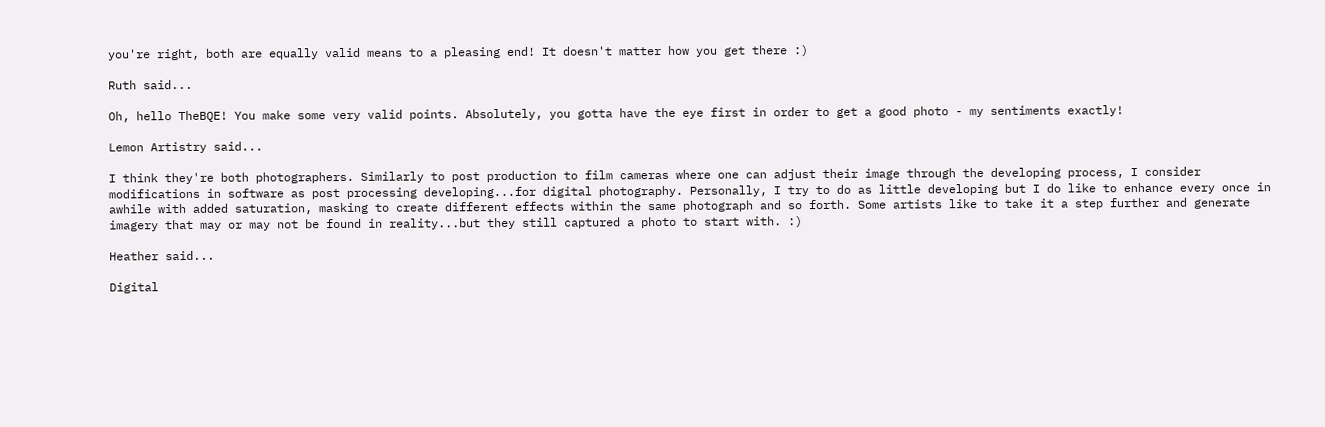you're right, both are equally valid means to a pleasing end! It doesn't matter how you get there :)

Ruth said...

Oh, hello TheBQE! You make some very valid points. Absolutely, you gotta have the eye first in order to get a good photo - my sentiments exactly!

Lemon Artistry said...

I think they're both photographers. Similarly to post production to film cameras where one can adjust their image through the developing process, I consider modifications in software as post processing developing...for digital photography. Personally, I try to do as little developing but I do like to enhance every once in awhile with added saturation, masking to create different effects within the same photograph and so forth. Some artists like to take it a step further and generate imagery that may or may not be found in reality...but they still captured a photo to start with. :)

Heather said...

Digital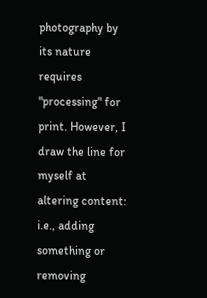photography by its nature requires "processing" for print. However, I draw the line for myself at altering content: i.e., adding something or removing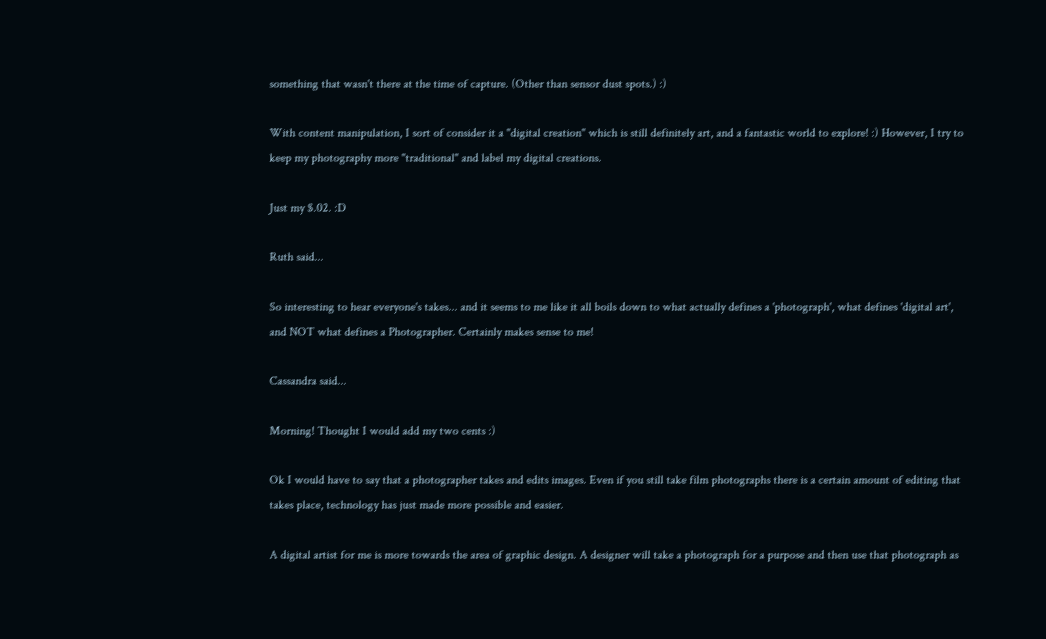something that wasn't there at the time of capture. (Other than sensor dust spots.) :)

With content manipulation, I sort of consider it a "digital creation" which is still definitely art, and a fantastic world to explore! :) However, I try to keep my photography more "traditional" and label my digital creations.

Just my $.02. :D

Ruth said...

So interesting to hear everyone's takes... and it seems to me like it all boils down to what actually defines a 'photograph', what defines 'digital art', and NOT what defines a Photographer. Certainly makes sense to me!

Cassandra said...

Morning! Thought I would add my two cents :)

Ok I would have to say that a photographer takes and edits images. Even if you still take film photographs there is a certain amount of editing that takes place, technology has just made more possible and easier.

A digital artist for me is more towards the area of graphic design. A designer will take a photograph for a purpose and then use that photograph as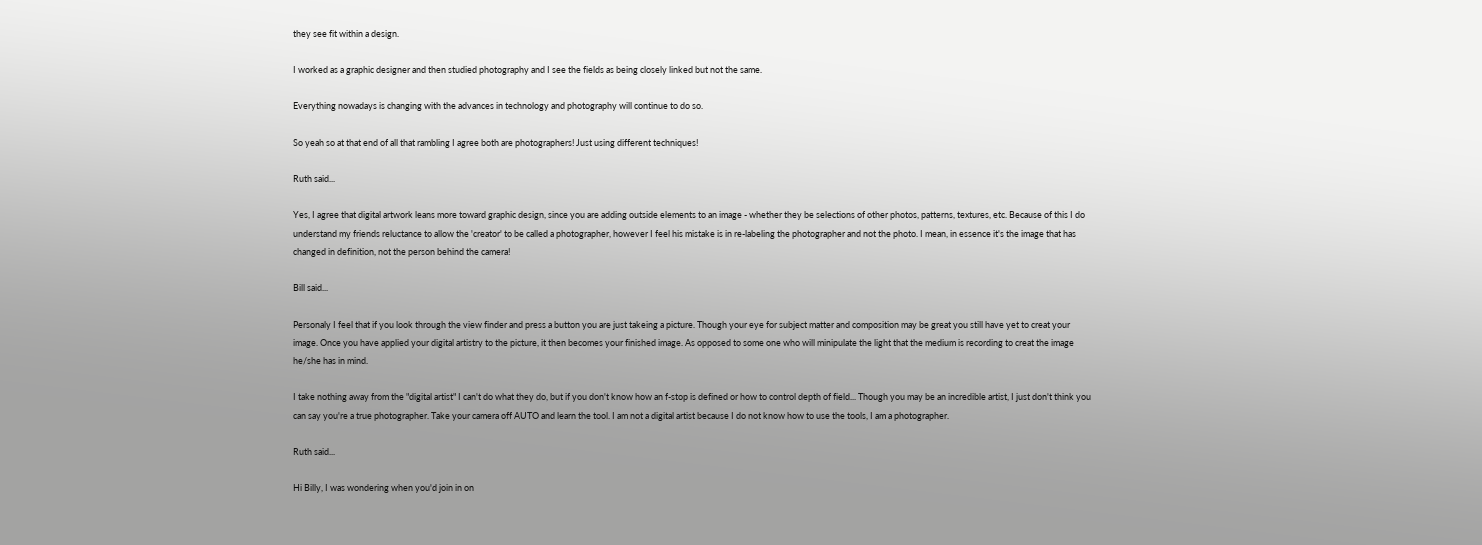they see fit within a design.

I worked as a graphic designer and then studied photography and I see the fields as being closely linked but not the same.

Everything nowadays is changing with the advances in technology and photography will continue to do so.

So yeah so at that end of all that rambling I agree both are photographers! Just using different techniques!

Ruth said...

Yes, I agree that digital artwork leans more toward graphic design, since you are adding outside elements to an image - whether they be selections of other photos, patterns, textures, etc. Because of this I do understand my friends reluctance to allow the 'creator' to be called a photographer, however I feel his mistake is in re-labeling the photographer and not the photo. I mean, in essence it's the image that has changed in definition, not the person behind the camera!

Bill said...

Personaly I feel that if you look through the view finder and press a button you are just takeing a picture. Though your eye for subject matter and composition may be great you still have yet to creat your image. Once you have applied your digital artistry to the picture, it then becomes your finished image. As opposed to some one who will minipulate the light that the medium is recording to creat the image he/she has in mind.

I take nothing away from the "digital artist" I can't do what they do, but if you don't know how an f-stop is defined or how to control depth of field... Though you may be an incredible artist, I just don't think you can say you're a true photographer. Take your camera off AUTO and learn the tool. I am not a digital artist because I do not know how to use the tools, I am a photographer.

Ruth said...

Hi Billy, I was wondering when you'd join in on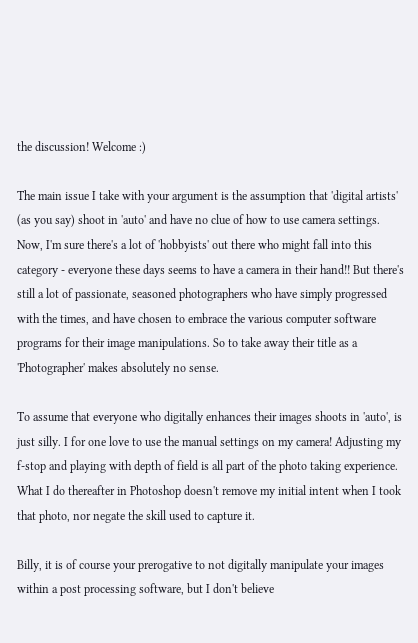the discussion! Welcome :)

The main issue I take with your argument is the assumption that 'digital artists' (as you say) shoot in 'auto' and have no clue of how to use camera settings. Now, I'm sure there's a lot of 'hobbyists' out there who might fall into this category - everyone these days seems to have a camera in their hand!! But there's still a lot of passionate, seasoned photographers who have simply progressed with the times, and have chosen to embrace the various computer software programs for their image manipulations. So to take away their title as a 'Photographer' makes absolutely no sense.

To assume that everyone who digitally enhances their images shoots in 'auto', is just silly. I for one love to use the manual settings on my camera! Adjusting my f-stop and playing with depth of field is all part of the photo taking experience. What I do thereafter in Photoshop doesn't remove my initial intent when I took that photo, nor negate the skill used to capture it.

Billy, it is of course your prerogative to not digitally manipulate your images within a post processing software, but I don't believe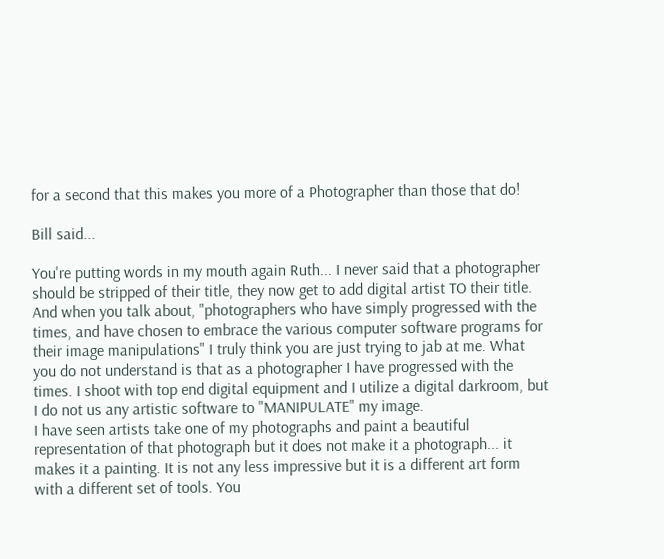for a second that this makes you more of a Photographer than those that do!

Bill said...

You're putting words in my mouth again Ruth... I never said that a photographer should be stripped of their title, they now get to add digital artist TO their title. And when you talk about, "photographers who have simply progressed with the times, and have chosen to embrace the various computer software programs for their image manipulations" I truly think you are just trying to jab at me. What you do not understand is that as a photographer I have progressed with the times. I shoot with top end digital equipment and I utilize a digital darkroom, but I do not us any artistic software to "MANIPULATE" my image.
I have seen artists take one of my photographs and paint a beautiful representation of that photograph but it does not make it a photograph... it makes it a painting. It is not any less impressive but it is a different art form with a different set of tools. You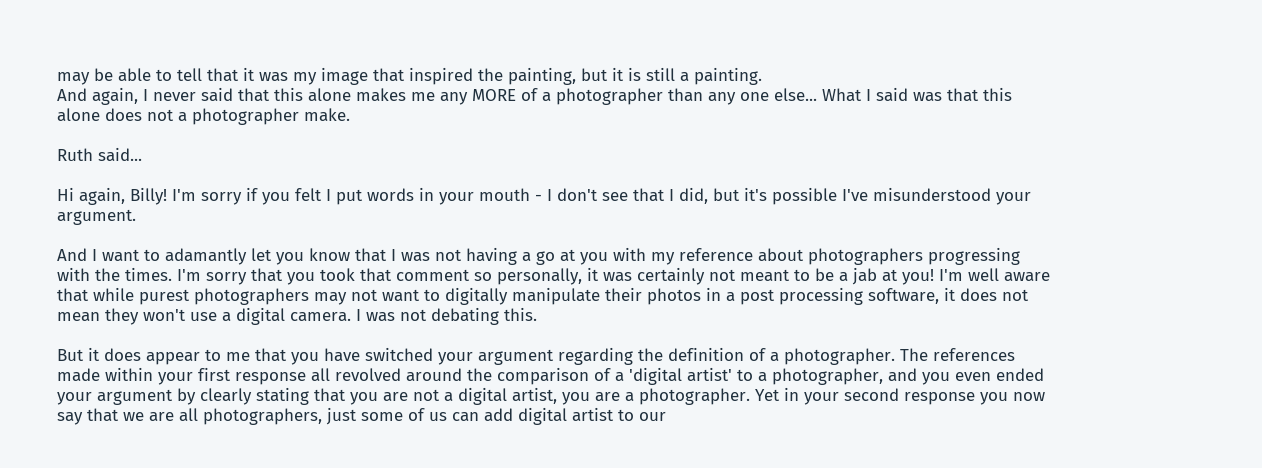may be able to tell that it was my image that inspired the painting, but it is still a painting.
And again, I never said that this alone makes me any MORE of a photographer than any one else... What I said was that this alone does not a photographer make.

Ruth said...

Hi again, Billy! I'm sorry if you felt I put words in your mouth - I don't see that I did, but it's possible I've misunderstood your argument.

And I want to adamantly let you know that I was not having a go at you with my reference about photographers progressing with the times. I'm sorry that you took that comment so personally, it was certainly not meant to be a jab at you! I'm well aware that while purest photographers may not want to digitally manipulate their photos in a post processing software, it does not mean they won't use a digital camera. I was not debating this.

But it does appear to me that you have switched your argument regarding the definition of a photographer. The references made within your first response all revolved around the comparison of a 'digital artist' to a photographer, and you even ended your argument by clearly stating that you are not a digital artist, you are a photographer. Yet in your second response you now say that we are all photographers, just some of us can add digital artist to our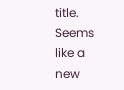title. Seems like a new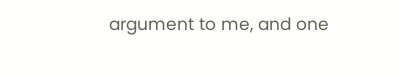argument to me, and one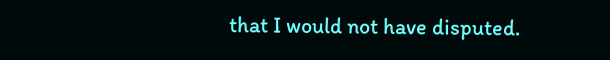that I would not have disputed.